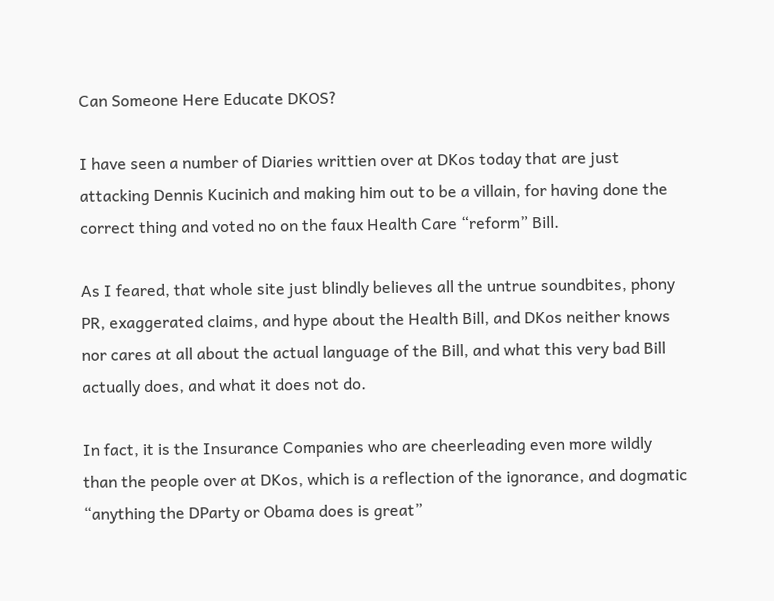Can Someone Here Educate DKOS?

I have seen a number of Diaries writtien over at DKos today that are just attacking Dennis Kucinich and making him out to be a villain, for having done the correct thing and voted no on the faux Health Care “reform” Bill.

As I feared, that whole site just blindly believes all the untrue soundbites, phony PR, exaggerated claims, and hype about the Health Bill, and DKos neither knows nor cares at all about the actual language of the Bill, and what this very bad Bill actually does, and what it does not do.

In fact, it is the Insurance Companies who are cheerleading even more wildly than the people over at DKos, which is a reflection of the ignorance, and dogmatic “anything the DParty or Obama does is great”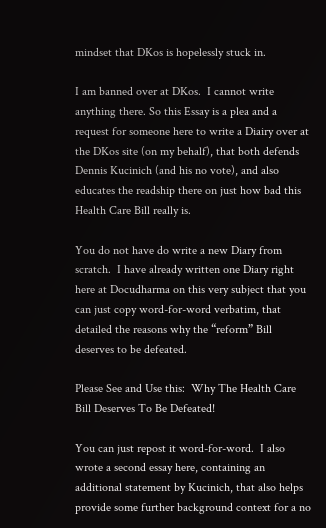mindset that DKos is hopelessly stuck in.

I am banned over at DKos.  I cannot write anything there. So this Essay is a plea and a request for someone here to write a Diairy over at the DKos site (on my behalf), that both defends Dennis Kucinich (and his no vote), and also educates the readship there on just how bad this Health Care Bill really is.

You do not have do write a new Diary from scratch.  I have already written one Diary right here at Docudharma on this very subject that you can just copy word-for-word verbatim, that detailed the reasons why the “reform” Bill deserves to be defeated.

Please See and Use this:  Why The Health Care Bill Deserves To Be Defeated!

You can just repost it word-for-word.  I also wrote a second essay here, containing an additional statement by Kucinich, that also helps provide some further background context for a no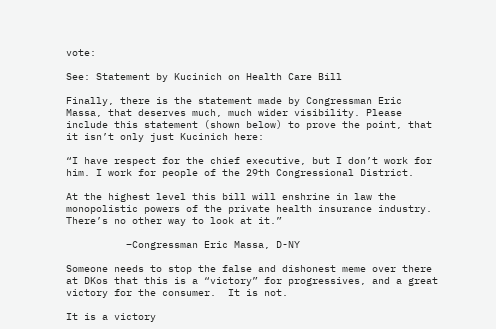vote:

See: Statement by Kucinich on Health Care Bill

Finally, there is the statement made by Congressman Eric Massa, that deserves much, much wider visibility. Please include this statement (shown below) to prove the point, that it isn’t only just Kucinich here:

“I have respect for the chief executive, but I don’t work for him. I work for people of the 29th Congressional District.

At the highest level this bill will enshrine in law the monopolistic powers of the private health insurance industry. There’s no other way to look at it.”

          –Congressman Eric Massa, D-NY

Someone needs to stop the false and dishonest meme over there at DKos that this is a “victory” for progressives, and a great victory for the consumer.  It is not.

It is a victory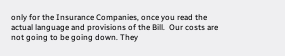only for the Insurance Companies, once you read the actual language and provisions of the Bill.  Our costs are not going to be going down. They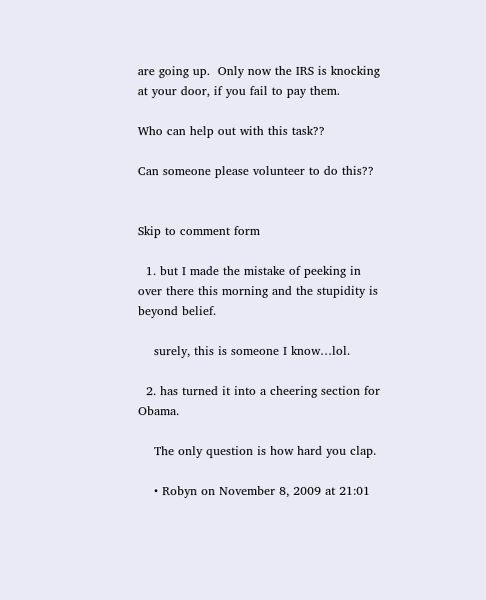are going up.  Only now the IRS is knocking at your door, if you fail to pay them.

Who can help out with this task??

Can someone please volunteer to do this??


Skip to comment form

  1. but I made the mistake of peeking in over there this morning and the stupidity is beyond belief.

    surely, this is someone I know…lol.

  2. has turned it into a cheering section for Obama.

    The only question is how hard you clap.

    • Robyn on November 8, 2009 at 21:01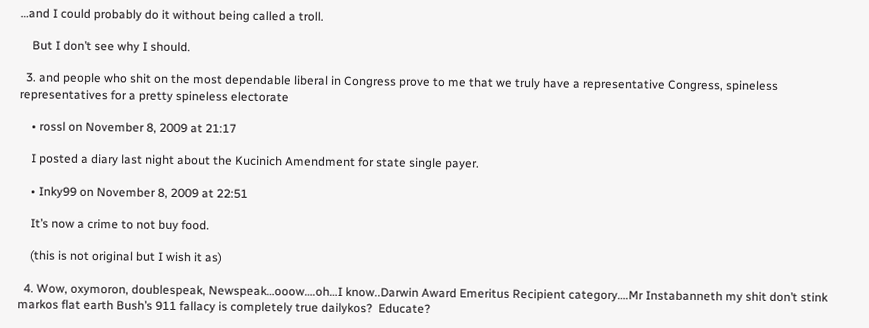…and I could probably do it without being called a troll.

    But I don’t see why I should.

  3. and people who shit on the most dependable liberal in Congress prove to me that we truly have a representative Congress, spineless representatives for a pretty spineless electorate

    • rossl on November 8, 2009 at 21:17

    I posted a diary last night about the Kucinich Amendment for state single payer.

    • Inky99 on November 8, 2009 at 22:51

    It’s now a crime to not buy food.

    (this is not original but I wish it as)

  4. Wow, oxymoron, doublespeak, Newspeak…ooow….oh…I know..Darwin Award Emeritus Recipient category….Mr Instabanneth my shit don’t stink markos flat earth Bush’s 911 fallacy is completely true dailykos?  Educate?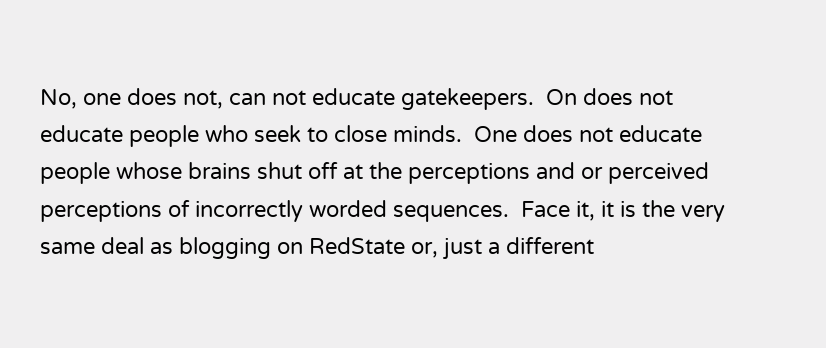No, one does not, can not educate gatekeepers.  On does not educate people who seek to close minds.  One does not educate people whose brains shut off at the perceptions and or perceived perceptions of incorrectly worded sequences.  Face it, it is the very same deal as blogging on RedState or, just a different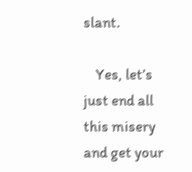slant.

    Yes, let’s just end all this misery and get your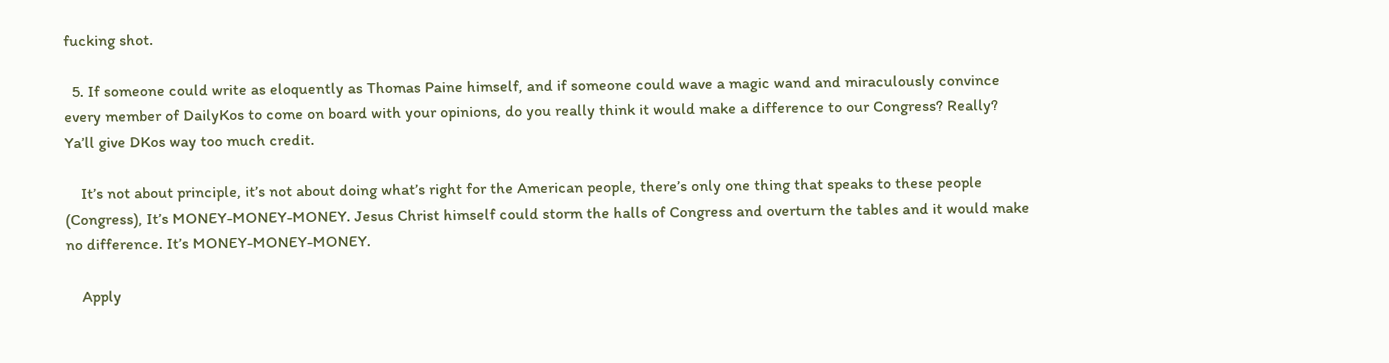fucking shot.

  5. If someone could write as eloquently as Thomas Paine himself, and if someone could wave a magic wand and miraculously convince every member of DailyKos to come on board with your opinions, do you really think it would make a difference to our Congress? Really? Ya’ll give DKos way too much credit.

    It’s not about principle, it’s not about doing what’s right for the American people, there’s only one thing that speaks to these people (Congress), It’s MONEY-MONEY-MONEY. Jesus Christ himself could storm the halls of Congress and overturn the tables and it would make no difference. It’s MONEY-MONEY-MONEY.

    Apply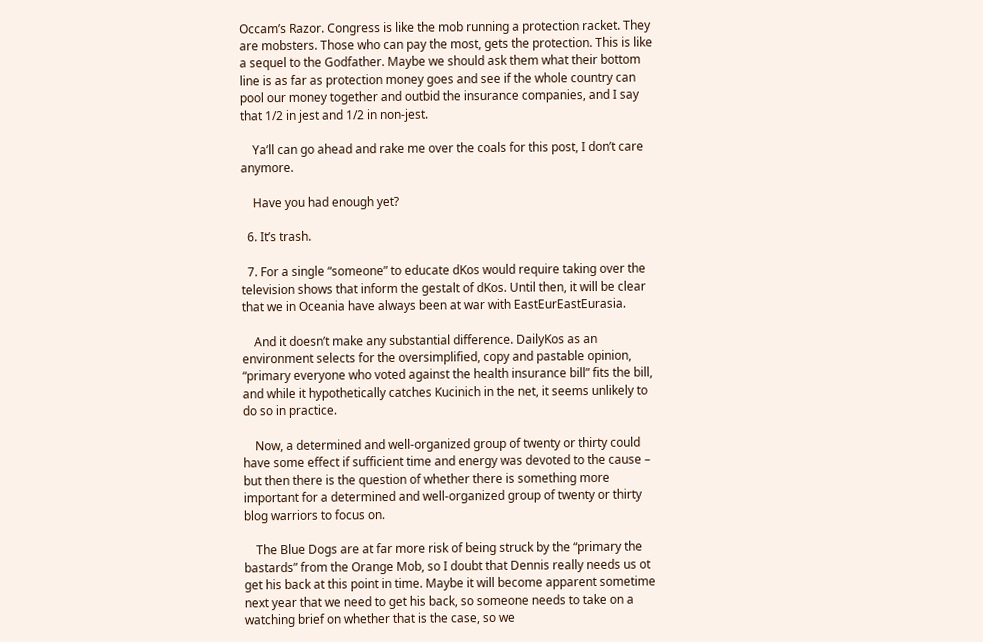Occam’s Razor. Congress is like the mob running a protection racket. They are mobsters. Those who can pay the most, gets the protection. This is like a sequel to the Godfather. Maybe we should ask them what their bottom line is as far as protection money goes and see if the whole country can pool our money together and outbid the insurance companies, and I say that 1/2 in jest and 1/2 in non-jest.

    Ya’ll can go ahead and rake me over the coals for this post, I don’t care anymore.

    Have you had enough yet?

  6. It’s trash.

  7. For a single “someone” to educate dKos would require taking over the television shows that inform the gestalt of dKos. Until then, it will be clear that we in Oceania have always been at war with EastEurEastEurasia.

    And it doesn’t make any substantial difference. DailyKos as an environment selects for the oversimplified, copy and pastable opinion, “primary everyone who voted against the health insurance bill” fits the bill, and while it hypothetically catches Kucinich in the net, it seems unlikely to do so in practice.

    Now, a determined and well-organized group of twenty or thirty could have some effect if sufficient time and energy was devoted to the cause – but then there is the question of whether there is something more important for a determined and well-organized group of twenty or thirty blog warriors to focus on.

    The Blue Dogs are at far more risk of being struck by the “primary the bastards” from the Orange Mob, so I doubt that Dennis really needs us ot get his back at this point in time. Maybe it will become apparent sometime next year that we need to get his back, so someone needs to take on a watching brief on whether that is the case, so we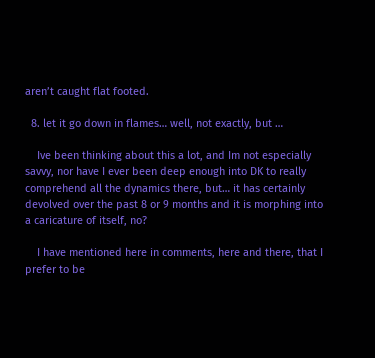aren’t caught flat footed.

  8. let it go down in flames… well, not exactly, but …

    Ive been thinking about this a lot, and Im not especially savvy, nor have I ever been deep enough into DK to really comprehend all the dynamics there, but… it has certainly devolved over the past 8 or 9 months and it is morphing into a caricature of itself, no?

    I have mentioned here in comments, here and there, that I prefer to be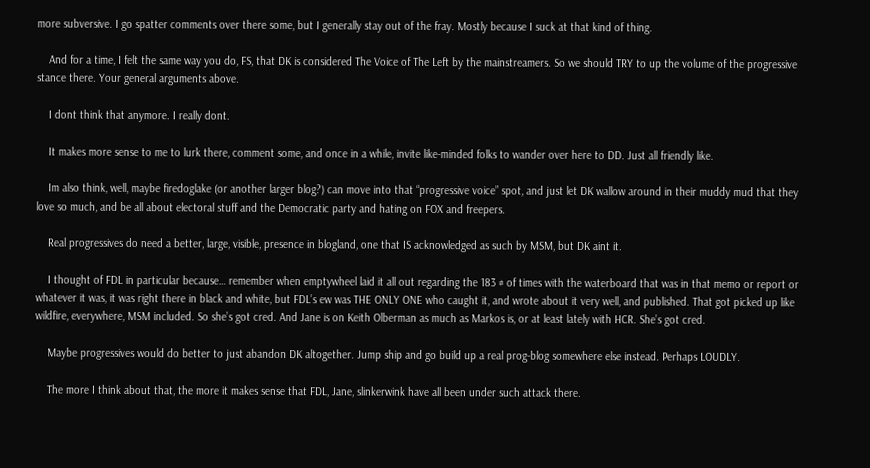more subversive. I go spatter comments over there some, but I generally stay out of the fray. Mostly because I suck at that kind of thing.

    And for a time, I felt the same way you do, FS, that DK is considered The Voice of The Left by the mainstreamers. So we should TRY to up the volume of the progressive stance there. Your general arguments above.

    I dont think that anymore. I really dont.

    It makes more sense to me to lurk there, comment some, and once in a while, invite like-minded folks to wander over here to DD. Just all friendly like.

    Im also think, well, maybe firedoglake (or another larger blog?) can move into that “progressive voice” spot, and just let DK wallow around in their muddy mud that they love so much, and be all about electoral stuff and the Democratic party and hating on FOX and freepers.

    Real progressives do need a better, large, visible, presence in blogland, one that IS acknowledged as such by MSM, but DK aint it.

    I thought of FDL in particular because… remember when emptywheel laid it all out regarding the 183 # of times with the waterboard that was in that memo or report or whatever it was, it was right there in black and white, but FDL’s ew was THE ONLY ONE who caught it, and wrote about it very well, and published. That got picked up like wildfire, everywhere, MSM included. So she’s got cred. And Jane is on Keith Olberman as much as Markos is, or at least lately with HCR. She’s got cred.

    Maybe progressives would do better to just abandon DK altogether. Jump ship and go build up a real prog-blog somewhere else instead. Perhaps LOUDLY.

    The more I think about that, the more it makes sense that FDL, Jane, slinkerwink have all been under such attack there.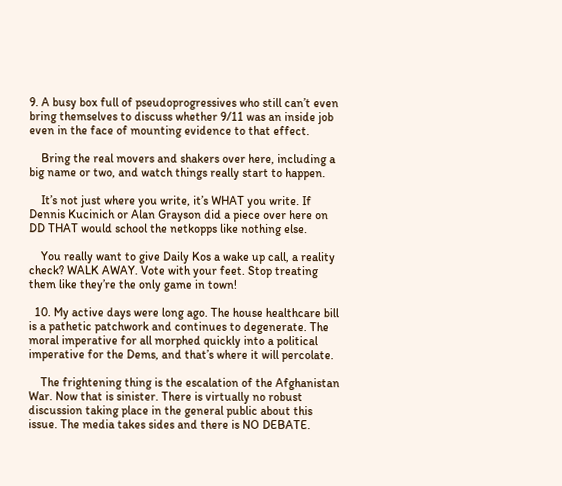9. A busy box full of pseudoprogressives who still can’t even bring themselves to discuss whether 9/11 was an inside job even in the face of mounting evidence to that effect.

    Bring the real movers and shakers over here, including a big name or two, and watch things really start to happen.

    It’s not just where you write, it’s WHAT you write. If Dennis Kucinich or Alan Grayson did a piece over here on DD THAT would school the netkopps like nothing else.

    You really want to give Daily Kos a wake up call, a reality check? WALK AWAY. Vote with your feet. Stop treating them like they’re the only game in town!

  10. My active days were long ago. The house healthcare bill is a pathetic patchwork and continues to degenerate. The moral imperative for all morphed quickly into a political imperative for the Dems, and that’s where it will percolate.

    The frightening thing is the escalation of the Afghanistan War. Now that is sinister. There is virtually no robust discussion taking place in the general public about this issue. The media takes sides and there is NO DEBATE.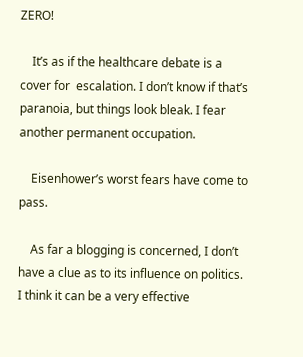ZERO!

    It’s as if the healthcare debate is a cover for  escalation. I don’t know if that’s paranoia, but things look bleak. I fear another permanent occupation.

    Eisenhower’s worst fears have come to pass.

    As far a blogging is concerned, I don’t have a clue as to its influence on politics. I think it can be a very effective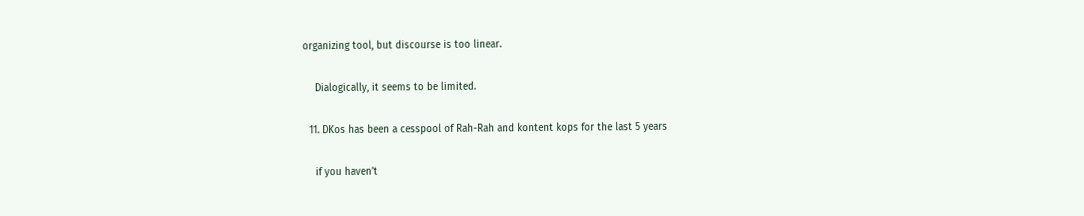organizing tool, but discourse is too linear.

    Dialogically, it seems to be limited.

  11. DKos has been a cesspool of Rah-Rah and kontent kops for the last 5 years

    if you haven’t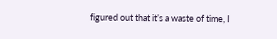figured out that it’s a waste of time, I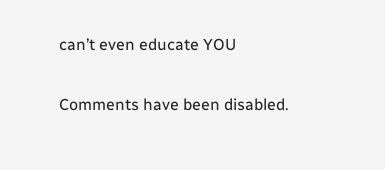can’t even educate YOU

Comments have been disabled.